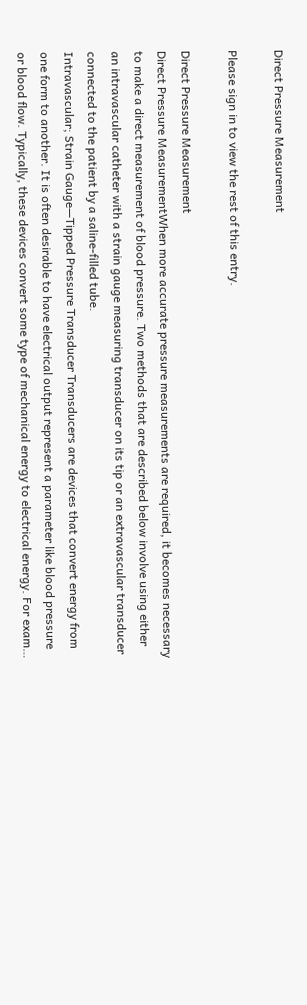Direct Pressure Measurement

Please sign in to view the rest of this entry.

Direct Pressure Measurement
Direct Pressure MeasurementWhen more accurate pressure measurements are required, it becomes necessary to make a direct measurement of blood pressure. Two methods that are described below involve using either an intravascular catheter with a strain gauge measuring transducer on its tip or an extravascular transducer connected to the patient by a saline-filled tube.
Intravascular; Strain Gauge—Tipped Pressure Transducer Transducers are devices that convert energy from one form to another. It is often desirable to have electrical output represent a parameter like blood pressure or blood flow. Typically, these devices convert some type of mechanical energy to electrical energy. For exam…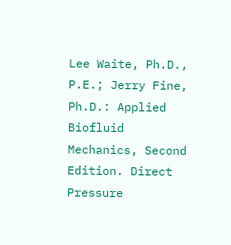Lee Waite, Ph.D., P.E.; Jerry Fine, Ph.D.: Applied Biofluid Mechanics, Second Edition. Direct Pressure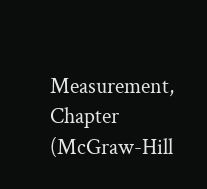Measurement, Chapter (McGraw-Hill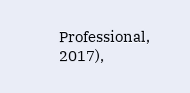Professional, 2017),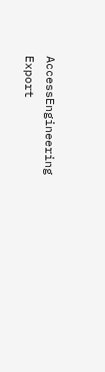AccessEngineering Export